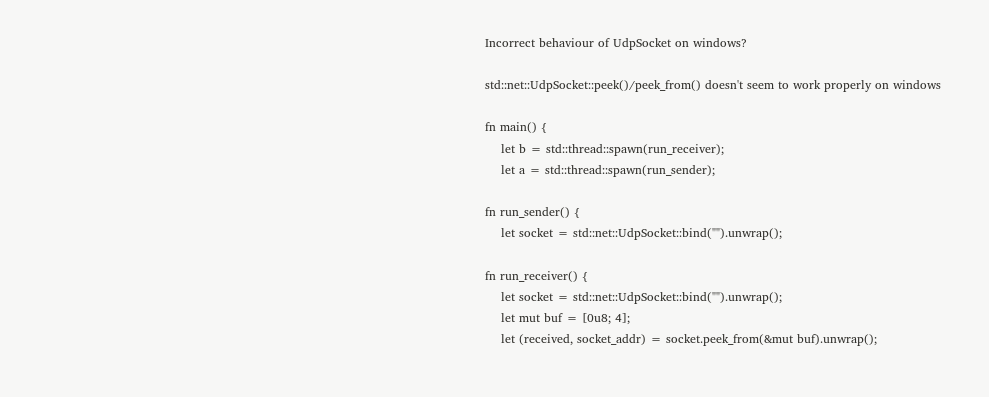Incorrect behaviour of UdpSocket on windows?

std::net::UdpSocket::peek()/peek_from() doesn't seem to work properly on windows

fn main() {
    let b = std::thread::spawn(run_receiver);
    let a = std::thread::spawn(run_sender);

fn run_sender() {
    let socket = std::net::UdpSocket::bind("").unwrap();

fn run_receiver() {
    let socket = std::net::UdpSocket::bind("").unwrap();
    let mut buf = [0u8; 4];
    let (received, socket_addr) = socket.peek_from(&mut buf).unwrap();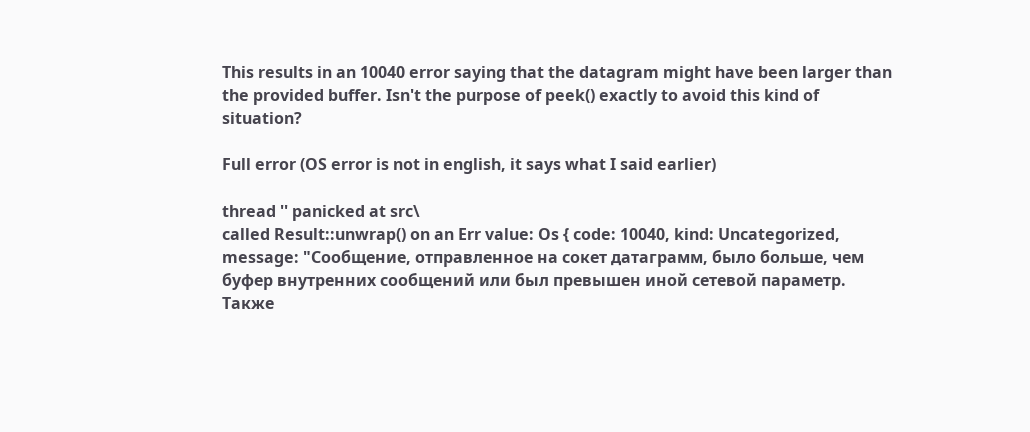This results in an 10040 error saying that the datagram might have been larger than the provided buffer. Isn't the purpose of peek() exactly to avoid this kind of situation?

Full error (OS error is not in english, it says what I said earlier)

thread '' panicked at src\
called Result::unwrap() on an Err value: Os { code: 10040, kind: Uncategorized, message: "Сообщение, отправленное на сокет датаграмм, было больше, чем буфер внутренних сообщений или был превышен иной сетевой параметр. Также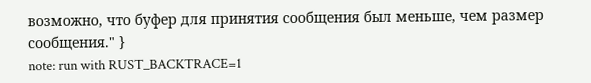возможно, что буфер для принятия сообщения был меньше, чем размер сообщения." }
note: run with RUST_BACKTRACE=1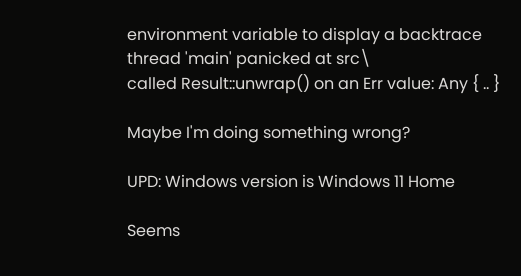environment variable to display a backtrace
thread 'main' panicked at src\
called Result::unwrap() on an Err value: Any { .. }

Maybe I'm doing something wrong?

UPD: Windows version is Windows 11 Home

Seems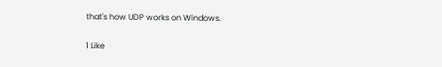that's how UDP works on Windows.

1 Like